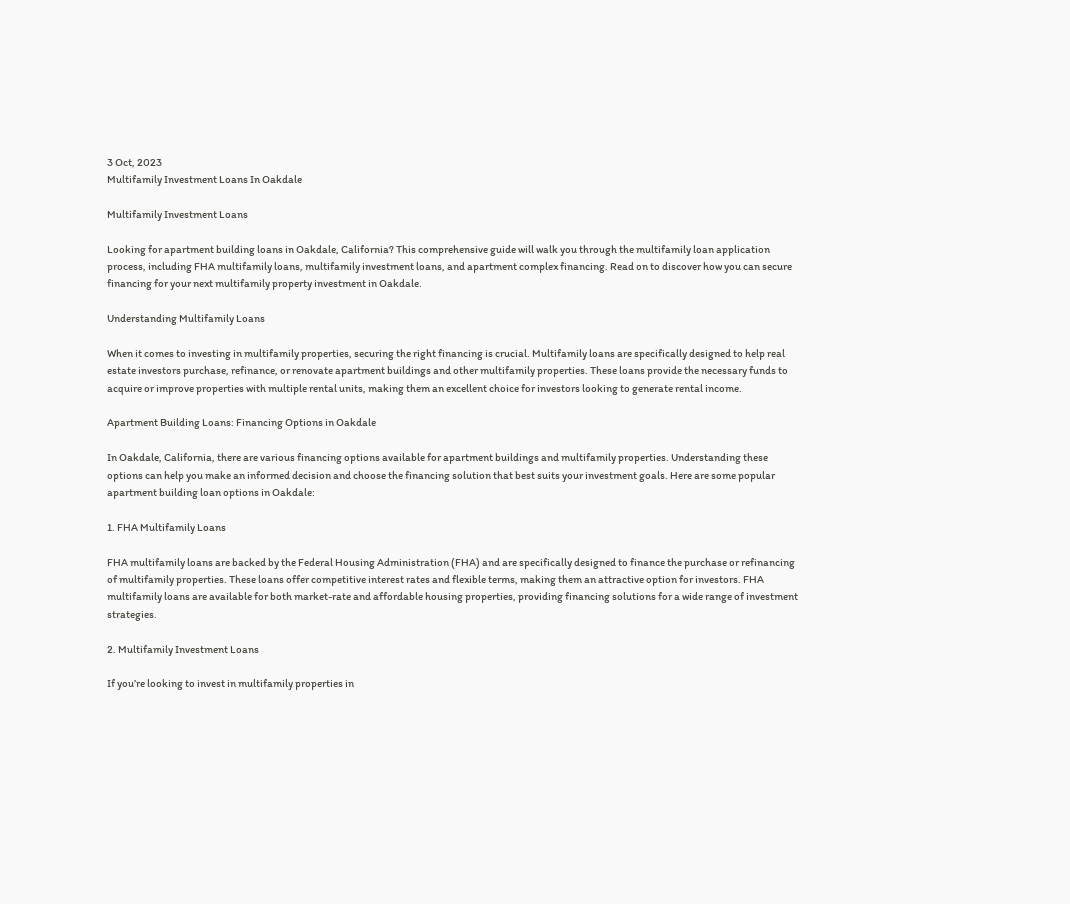3 Oct, 2023
Multifamily Investment Loans In Oakdale

Multifamily Investment Loans

Looking for apartment building loans in Oakdale, California? This comprehensive guide will walk you through the multifamily loan application process, including FHA multifamily loans, multifamily investment loans, and apartment complex financing. Read on to discover how you can secure financing for your next multifamily property investment in Oakdale.

Understanding Multifamily Loans

When it comes to investing in multifamily properties, securing the right financing is crucial. Multifamily loans are specifically designed to help real estate investors purchase, refinance, or renovate apartment buildings and other multifamily properties. These loans provide the necessary funds to acquire or improve properties with multiple rental units, making them an excellent choice for investors looking to generate rental income.

Apartment Building Loans: Financing Options in Oakdale

In Oakdale, California, there are various financing options available for apartment buildings and multifamily properties. Understanding these options can help you make an informed decision and choose the financing solution that best suits your investment goals. Here are some popular apartment building loan options in Oakdale:

1. FHA Multifamily Loans

FHA multifamily loans are backed by the Federal Housing Administration (FHA) and are specifically designed to finance the purchase or refinancing of multifamily properties. These loans offer competitive interest rates and flexible terms, making them an attractive option for investors. FHA multifamily loans are available for both market-rate and affordable housing properties, providing financing solutions for a wide range of investment strategies.

2. Multifamily Investment Loans

If you’re looking to invest in multifamily properties in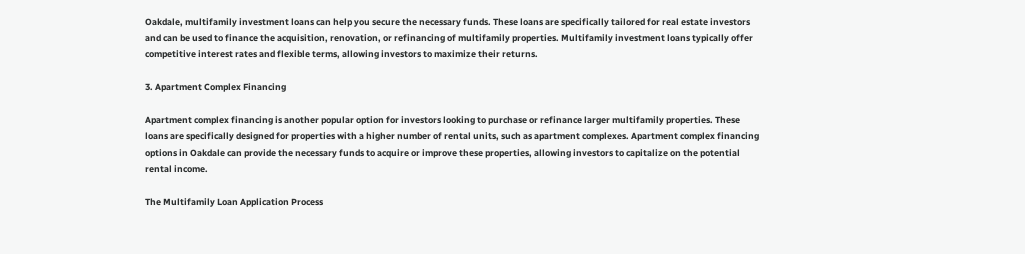Oakdale, multifamily investment loans can help you secure the necessary funds. These loans are specifically tailored for real estate investors and can be used to finance the acquisition, renovation, or refinancing of multifamily properties. Multifamily investment loans typically offer competitive interest rates and flexible terms, allowing investors to maximize their returns.

3. Apartment Complex Financing

Apartment complex financing is another popular option for investors looking to purchase or refinance larger multifamily properties. These loans are specifically designed for properties with a higher number of rental units, such as apartment complexes. Apartment complex financing options in Oakdale can provide the necessary funds to acquire or improve these properties, allowing investors to capitalize on the potential rental income.

The Multifamily Loan Application Process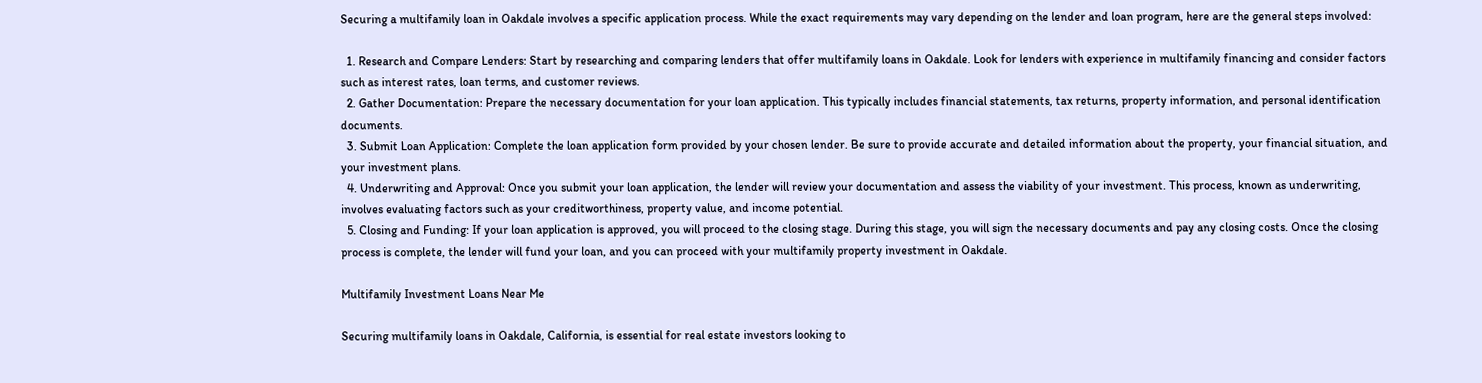Securing a multifamily loan in Oakdale involves a specific application process. While the exact requirements may vary depending on the lender and loan program, here are the general steps involved:

  1. Research and Compare Lenders: Start by researching and comparing lenders that offer multifamily loans in Oakdale. Look for lenders with experience in multifamily financing and consider factors such as interest rates, loan terms, and customer reviews.
  2. Gather Documentation: Prepare the necessary documentation for your loan application. This typically includes financial statements, tax returns, property information, and personal identification documents.
  3. Submit Loan Application: Complete the loan application form provided by your chosen lender. Be sure to provide accurate and detailed information about the property, your financial situation, and your investment plans.
  4. Underwriting and Approval: Once you submit your loan application, the lender will review your documentation and assess the viability of your investment. This process, known as underwriting, involves evaluating factors such as your creditworthiness, property value, and income potential.
  5. Closing and Funding: If your loan application is approved, you will proceed to the closing stage. During this stage, you will sign the necessary documents and pay any closing costs. Once the closing process is complete, the lender will fund your loan, and you can proceed with your multifamily property investment in Oakdale.

Multifamily Investment Loans Near Me

Securing multifamily loans in Oakdale, California, is essential for real estate investors looking to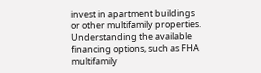invest in apartment buildings or other multifamily properties. Understanding the available financing options, such as FHA multifamily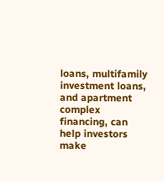loans, multifamily investment loans, and apartment complex financing, can help investors make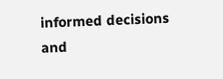informed decisions and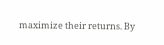maximize their returns. By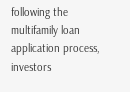following the multifamily loan application process, investors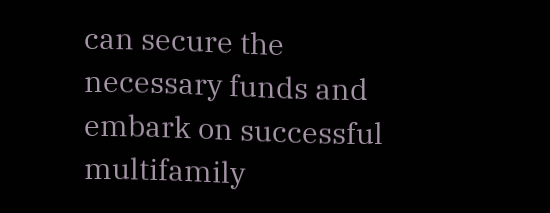can secure the necessary funds and embark on successful multifamily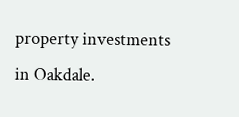property investments in Oakdale.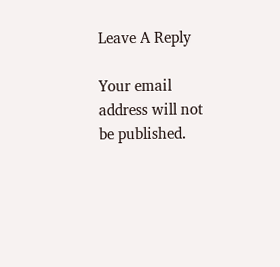Leave A Reply

Your email address will not be published.